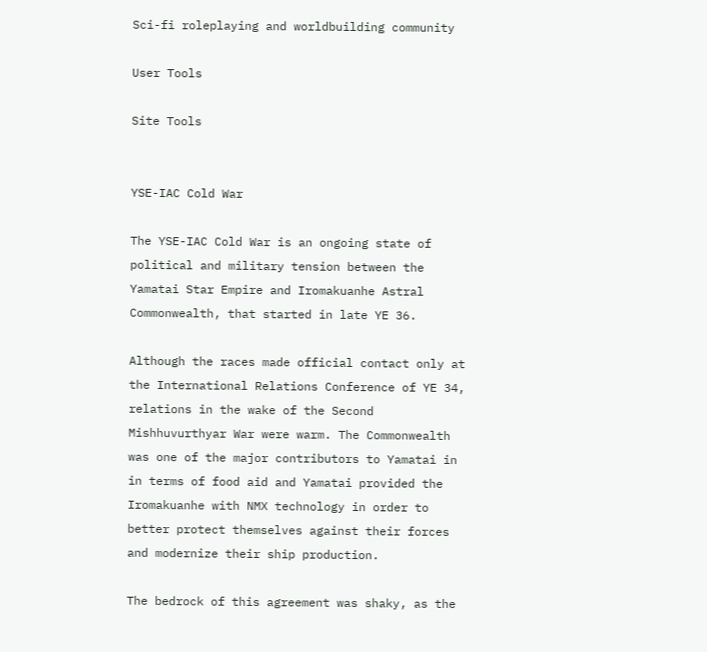Sci-fi roleplaying and worldbuilding community

User Tools

Site Tools


YSE-IAC Cold War

The YSE-IAC Cold War is an ongoing state of political and military tension between the Yamatai Star Empire and Iromakuanhe Astral Commonwealth, that started in late YE 36.

Although the races made official contact only at the International Relations Conference of YE 34, relations in the wake of the Second Mishhuvurthyar War were warm. The Commonwealth was one of the major contributors to Yamatai in in terms of food aid and Yamatai provided the Iromakuanhe with NMX technology in order to better protect themselves against their forces and modernize their ship production.

The bedrock of this agreement was shaky, as the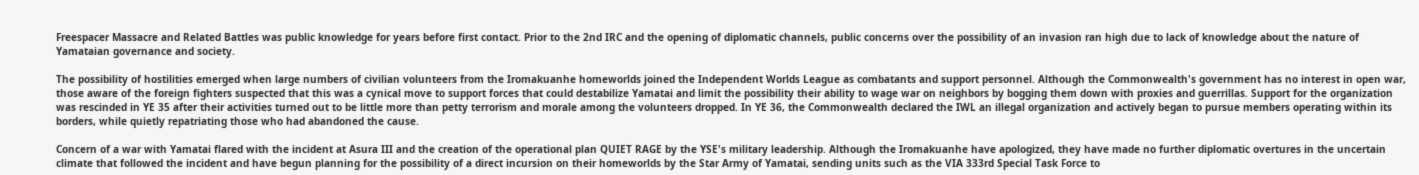Freespacer Massacre and Related Battles was public knowledge for years before first contact. Prior to the 2nd IRC and the opening of diplomatic channels, public concerns over the possibility of an invasion ran high due to lack of knowledge about the nature of Yamataian governance and society.

The possibility of hostilities emerged when large numbers of civilian volunteers from the Iromakuanhe homeworlds joined the Independent Worlds League as combatants and support personnel. Although the Commonwealth's government has no interest in open war, those aware of the foreign fighters suspected that this was a cynical move to support forces that could destabilize Yamatai and limit the possibility their ability to wage war on neighbors by bogging them down with proxies and guerrillas. Support for the organization was rescinded in YE 35 after their activities turned out to be little more than petty terrorism and morale among the volunteers dropped. In YE 36, the Commonwealth declared the IWL an illegal organization and actively began to pursue members operating within its borders, while quietly repatriating those who had abandoned the cause.

Concern of a war with Yamatai flared with the incident at Asura III and the creation of the operational plan QUIET RAGE by the YSE's military leadership. Although the Iromakuanhe have apologized, they have made no further diplomatic overtures in the uncertain climate that followed the incident and have begun planning for the possibility of a direct incursion on their homeworlds by the Star Army of Yamatai, sending units such as the VIA 333rd Special Task Force to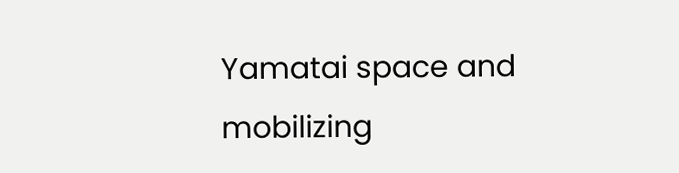Yamatai space and mobilizing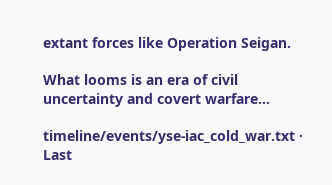extant forces like Operation Seigan.

What looms is an era of civil uncertainty and covert warfare…

timeline/events/yse-iac_cold_war.txt · Last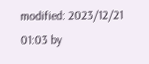modified: 2023/12/21 01:03 by